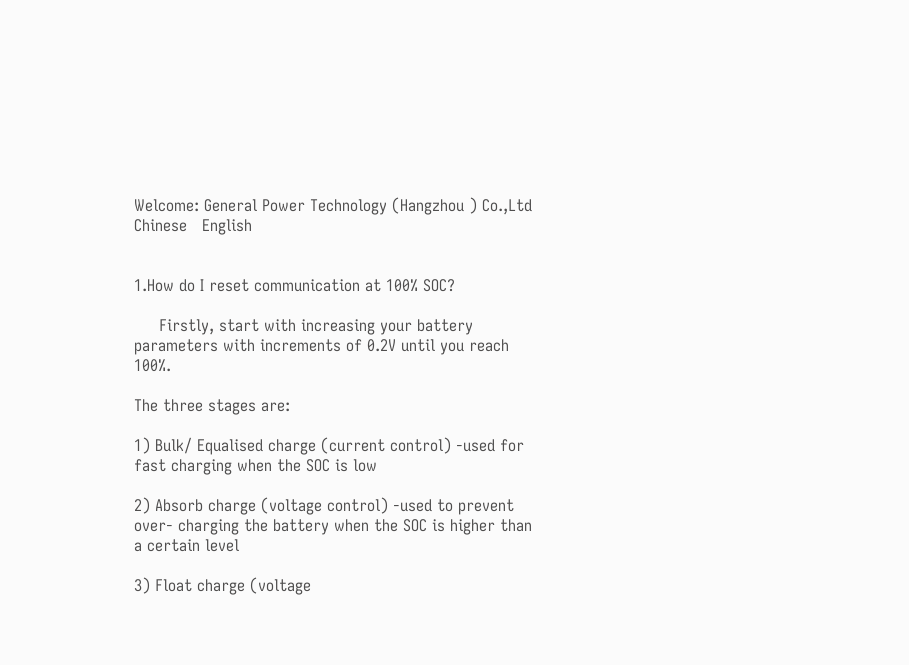Welcome: General Power Technology (Hangzhou ) Co.,Ltd
Chinese   English


1.How do I reset communication at 100% SOC?

     Firstly, start with increasing your battery parameters with increments of 0.2V until you reach 100%.

The three stages are:

1) Bulk/ Equalised charge (current control) -used for fast charging when the SOC is low

2) Absorb charge (voltage control) -used to prevent over- charging the battery when the SOC is higher than a certain level

3) Float charge (voltage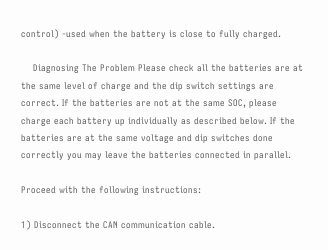control) -used when the battery is close to fully charged.

    Diagnosing The Problem Please check all the batteries are at the same level of charge and the dip switch settings are correct. If the batteries are not at the same SOC, please charge each battery up individually as described below. If the batteries are at the same voltage and dip switches done correctly you may leave the batteries connected in parallel.

Proceed with the following instructions:

1) Disconnect the CAN communication cable.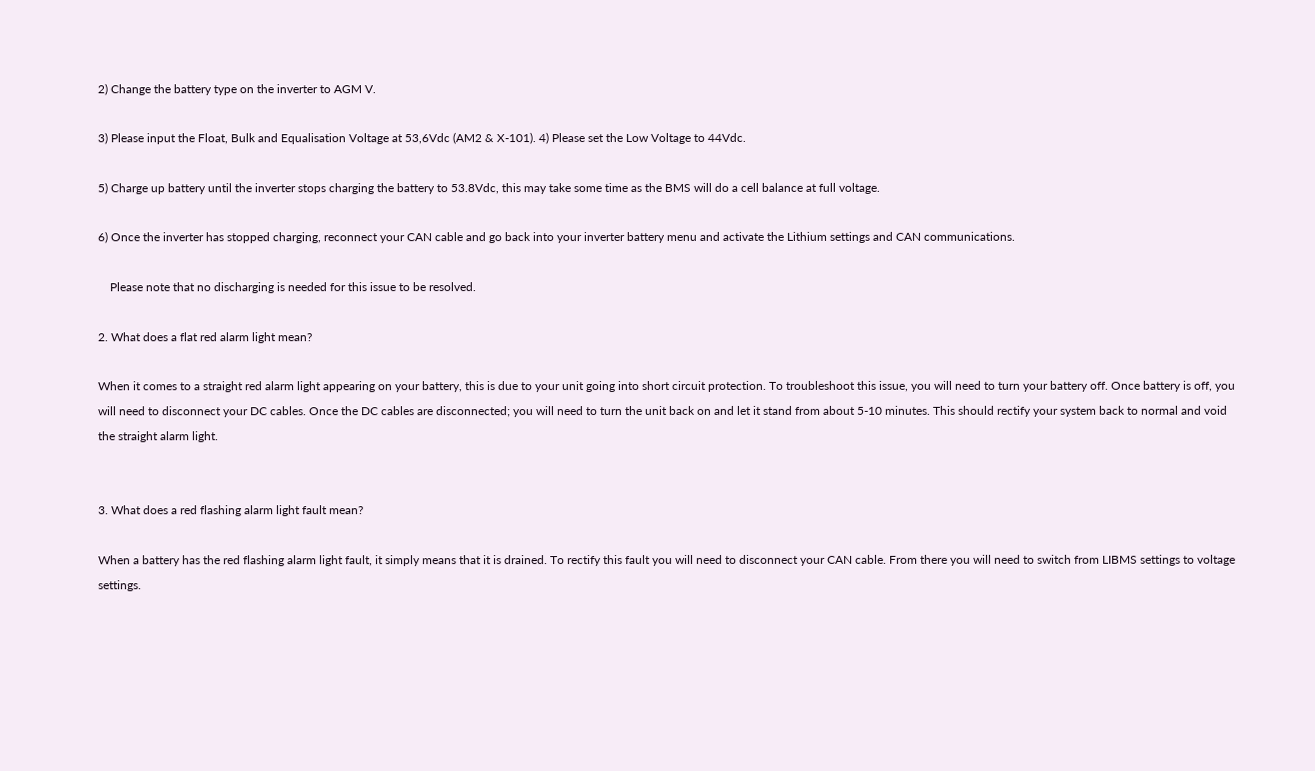2) Change the battery type on the inverter to AGM V.

3) Please input the Float, Bulk and Equalisation Voltage at 53,6Vdc (AM2 & X-101). 4) Please set the Low Voltage to 44Vdc.

5) Charge up battery until the inverter stops charging the battery to 53.8Vdc, this may take some time as the BMS will do a cell balance at full voltage.

6) Once the inverter has stopped charging, reconnect your CAN cable and go back into your inverter battery menu and activate the Lithium settings and CAN communications.

    Please note that no discharging is needed for this issue to be resolved.

2. What does a flat red alarm light mean?

When it comes to a straight red alarm light appearing on your battery, this is due to your unit going into short circuit protection. To troubleshoot this issue, you will need to turn your battery off. Once battery is off, you will need to disconnect your DC cables. Once the DC cables are disconnected; you will need to turn the unit back on and let it stand from about 5-10 minutes. This should rectify your system back to normal and void the straight alarm light.


3. What does a red flashing alarm light fault mean?

When a battery has the red flashing alarm light fault, it simply means that it is drained. To rectify this fault you will need to disconnect your CAN cable. From there you will need to switch from LIBMS settings to voltage settings.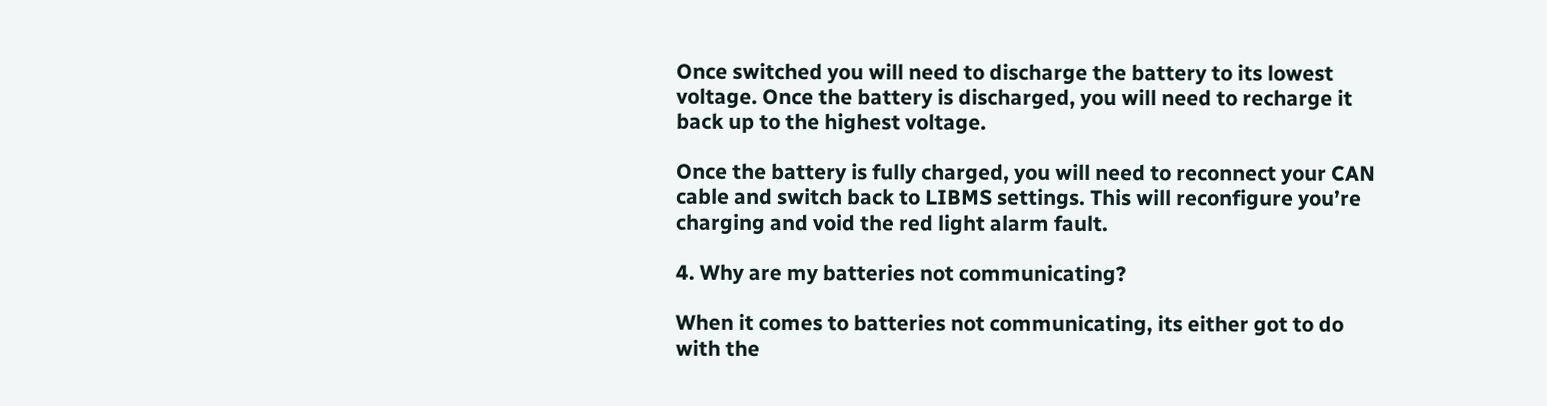Once switched you will need to discharge the battery to its lowest voltage. Once the battery is discharged, you will need to recharge it back up to the highest voltage.

Once the battery is fully charged, you will need to reconnect your CAN cable and switch back to LIBMS settings. This will reconfigure you’re charging and void the red light alarm fault.

4. Why are my batteries not communicating?

When it comes to batteries not communicating, its either got to do with the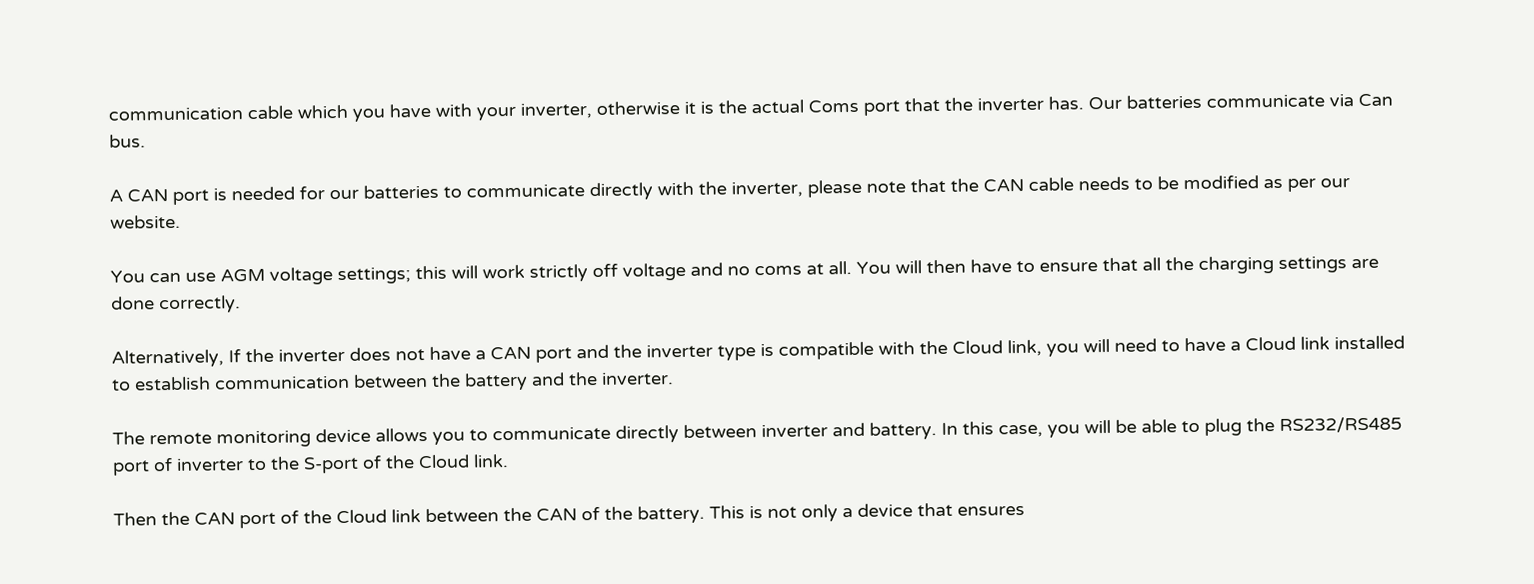communication cable which you have with your inverter, otherwise it is the actual Coms port that the inverter has. Our batteries communicate via Can bus.

A CAN port is needed for our batteries to communicate directly with the inverter, please note that the CAN cable needs to be modified as per our website.

You can use AGM voltage settings; this will work strictly off voltage and no coms at all. You will then have to ensure that all the charging settings are done correctly.

Alternatively, If the inverter does not have a CAN port and the inverter type is compatible with the Cloud link, you will need to have a Cloud link installed to establish communication between the battery and the inverter.

The remote monitoring device allows you to communicate directly between inverter and battery. In this case, you will be able to plug the RS232/RS485 port of inverter to the S-port of the Cloud link.

Then the CAN port of the Cloud link between the CAN of the battery. This is not only a device that ensures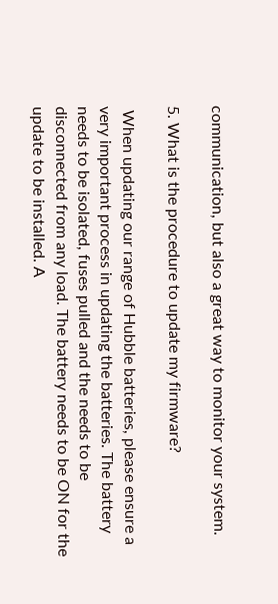communication, but also a great way to monitor your system.

5. What is the procedure to update my firmware?

 When updating our range of Hubble batteries, please ensure a very important process in updating the batteries. The battery needs to be isolated, fuses pulled and the needs to be disconnected from any load. The battery needs to be ON for the update to be installed. A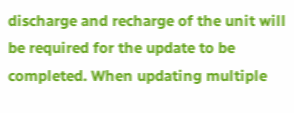discharge and recharge of the unit will be required for the update to be completed. When updating multiple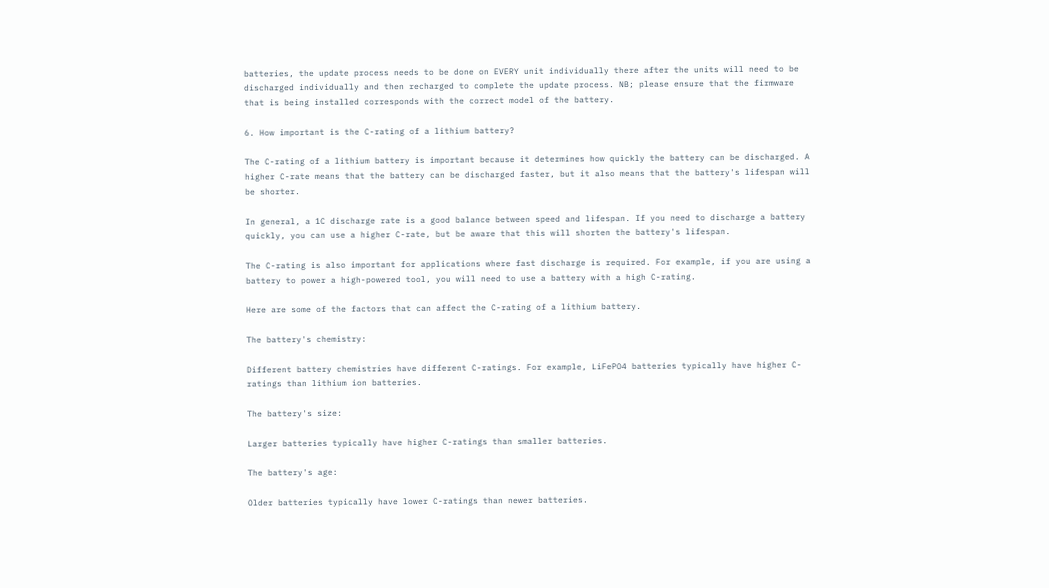batteries, the update process needs to be done on EVERY unit individually there after the units will need to be discharged individually and then recharged to complete the update process. NB; please ensure that the firmware that is being installed corresponds with the correct model of the battery.

6. How important is the C-rating of a lithium battery?

The C-rating of a lithium battery is important because it determines how quickly the battery can be discharged. A higher C-rate means that the battery can be discharged faster, but it also means that the battery's lifespan will be shorter.

In general, a 1C discharge rate is a good balance between speed and lifespan. If you need to discharge a battery quickly, you can use a higher C-rate, but be aware that this will shorten the battery's lifespan.

The C-rating is also important for applications where fast discharge is required. For example, if you are using a battery to power a high-powered tool, you will need to use a battery with a high C-rating.

Here are some of the factors that can affect the C-rating of a lithium battery.

The battery's chemistry:

Different battery chemistries have different C-ratings. For example, LiFePO4 batteries typically have higher C-ratings than lithium ion batteries.

The battery's size:

Larger batteries typically have higher C-ratings than smaller batteries.

The battery's age:

Older batteries typically have lower C-ratings than newer batteries.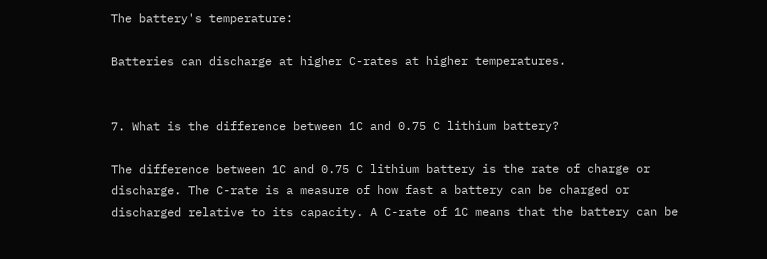The battery's temperature:

Batteries can discharge at higher C-rates at higher temperatures.


7. What is the difference between 1C and 0.75 C lithium battery?

The difference between 1C and 0.75 C lithium battery is the rate of charge or discharge. The C-rate is a measure of how fast a battery can be charged or discharged relative to its capacity. A C-rate of 1C means that the battery can be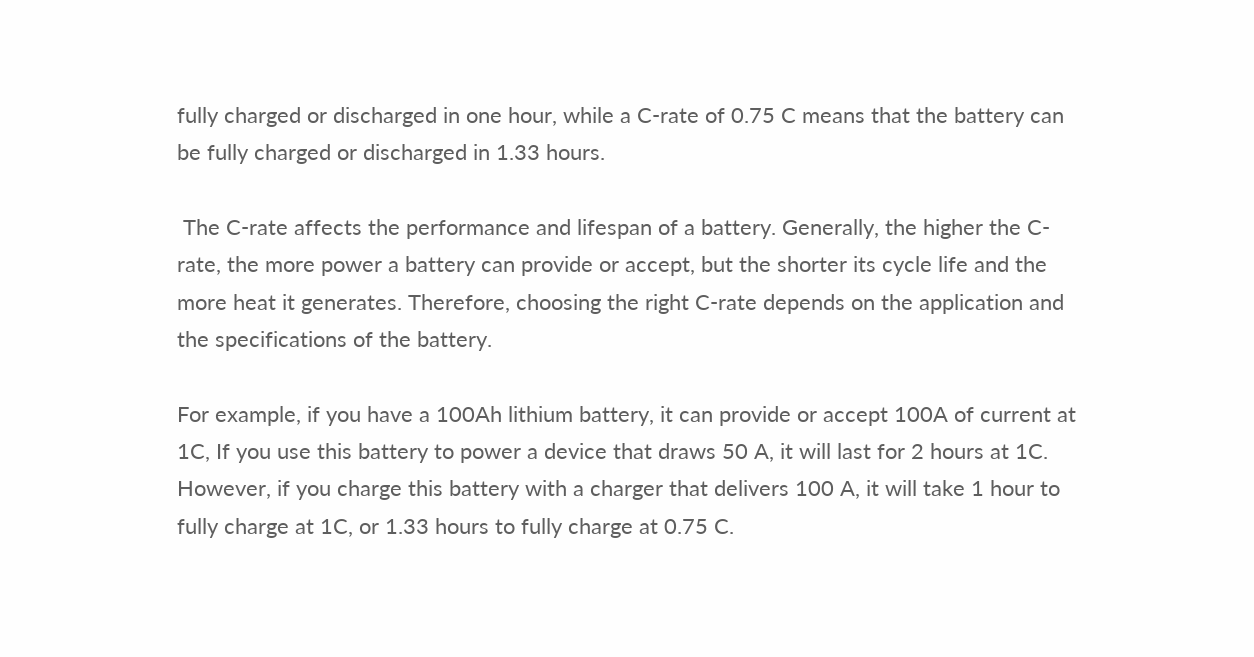fully charged or discharged in one hour, while a C-rate of 0.75 C means that the battery can be fully charged or discharged in 1.33 hours.

 The C-rate affects the performance and lifespan of a battery. Generally, the higher the C-rate, the more power a battery can provide or accept, but the shorter its cycle life and the more heat it generates. Therefore, choosing the right C-rate depends on the application and the specifications of the battery.

For example, if you have a 100Ah lithium battery, it can provide or accept 100A of current at 1C, If you use this battery to power a device that draws 50 A, it will last for 2 hours at 1C. However, if you charge this battery with a charger that delivers 100 A, it will take 1 hour to fully charge at 1C, or 1.33 hours to fully charge at 0.75 C.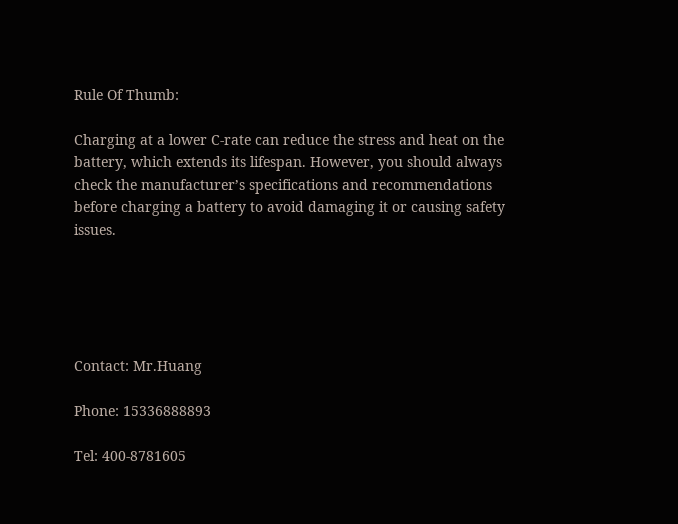Rule Of Thumb:

Charging at a lower C-rate can reduce the stress and heat on the battery, which extends its lifespan. However, you should always check the manufacturer’s specifications and recommendations before charging a battery to avoid damaging it or causing safety issues.





Contact: Mr.Huang

Phone: 15336888893

Tel: 400-8781605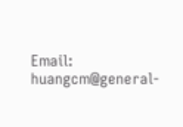Email: huangcm@general-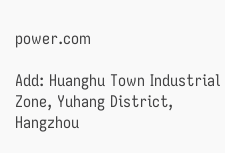power.com

Add: Huanghu Town Industrial Zone, Yuhang District, Hangzhou